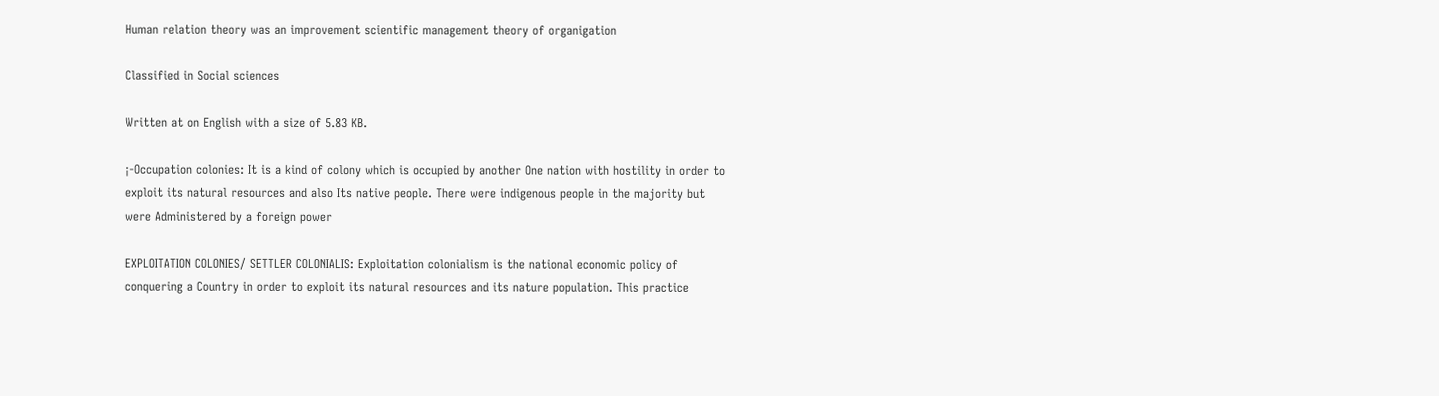Human relation theory was an improvement scientific management theory of organigation

Classified in Social sciences

Written at on English with a size of 5.83 KB.

¡-Occupation colonies: It is a kind of colony which is occupied by another One nation with hostility in order to exploit its natural resources and also Its native people. There were indigenous people in the majority but were Administered by a foreign power

EXPLOITATION COLONIES/ SETTLER COLONIALIS: Exploitation colonialism is the national economic policy of conquering a Country in order to exploit its natural resources and its nature population. This practice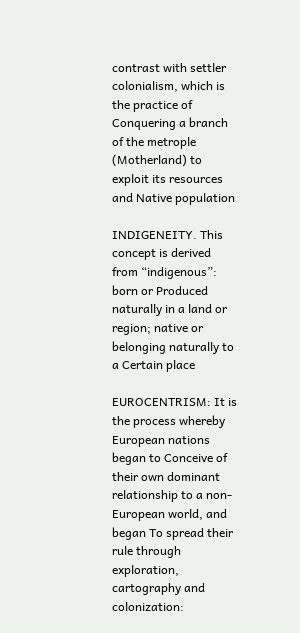contrast with settler colonialism, which is the practice of Conquering a branch of the metrople (Motherland) to exploit its resources and Native population

INDIGENEITY. This concept is derived from “indigenous”: born or Produced naturally in a land or region; native or belonging naturally to a Certain place

EUROCENTRISM: It is the process whereby European nations began to Conceive of their own dominant relationship to a non-European world, and began To spread their rule through exploration, cartography and colonization: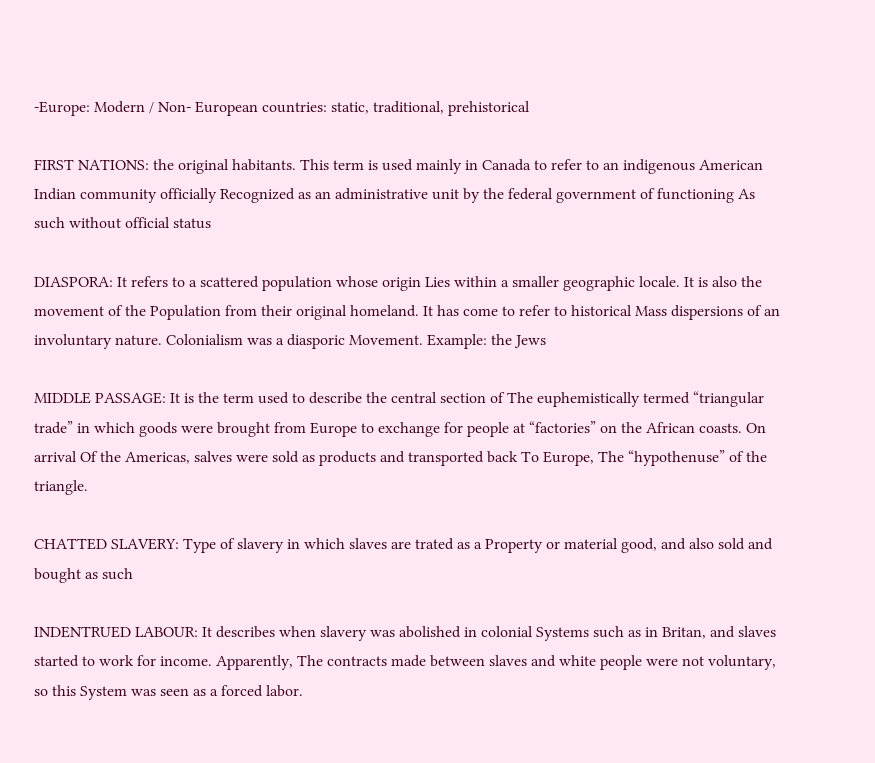-Europe: Modern / Non- European countries: static, traditional, prehistorical

FIRST NATIONS: the original habitants. This term is used mainly in Canada to refer to an indigenous American Indian community officially Recognized as an administrative unit by the federal government of functioning As such without official status

DIASPORA: It refers to a scattered population whose origin Lies within a smaller geographic locale. It is also the movement of the Population from their original homeland. It has come to refer to historical Mass dispersions of an involuntary nature. Colonialism was a diasporic Movement. Example: the Jews

MIDDLE PASSAGE: It is the term used to describe the central section of The euphemistically termed “triangular trade” in which goods were brought from Europe to exchange for people at “factories” on the African coasts. On arrival Of the Americas, salves were sold as products and transported back To Europe, The “hypothenuse” of the triangle.

CHATTED SLAVERY: Type of slavery in which slaves are trated as a Property or material good, and also sold and bought as such

INDENTRUED LABOUR: It describes when slavery was abolished in colonial Systems such as in Britan, and slaves started to work for income. Apparently, The contracts made between slaves and white people were not voluntary, so this System was seen as a forced labor.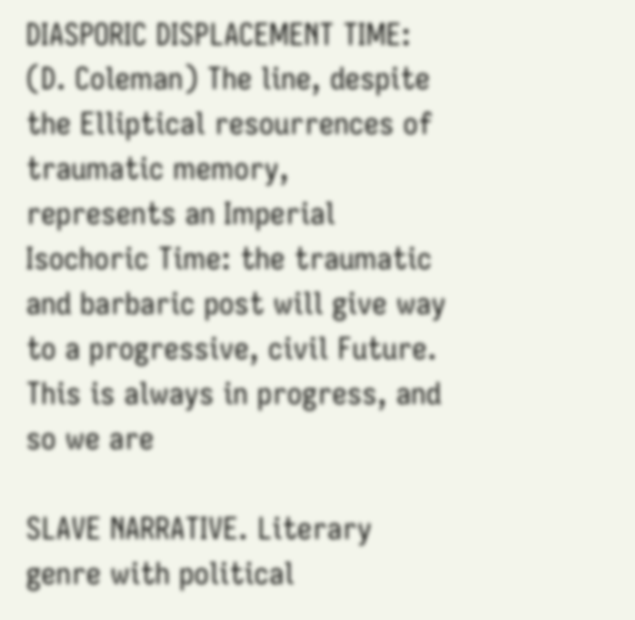DIASPORIC DISPLACEMENT TIME: (D. Coleman) The line, despite the Elliptical resourrences of traumatic memory, represents an Imperial Isochoric Time: the traumatic and barbaric post will give way to a progressive, civil Future. This is always in progress, and so we are

SLAVE NARRATIVE. Literary genre with political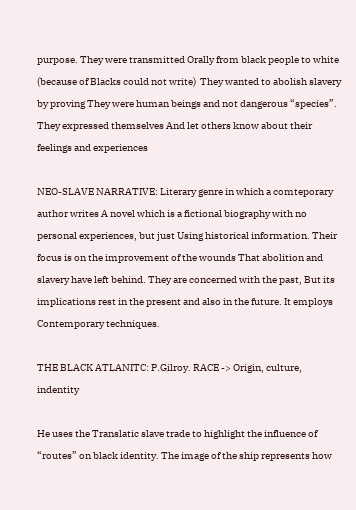purpose. They were transmitted Orally from black people to white (because of Blacks could not write)  They wanted to abolish slavery by proving They were human beings and not dangerous “species”. They expressed themselves And let others know about their feelings and experiences

NEO-SLAVE NARRATIVE: Literary genre in which a comteporary author writes A novel which is a fictional biography with no personal experiences, but just Using historical information. Their focus is on the improvement of the wounds That abolition and slavery have left behind. They are concerned with the past, But its implications rest in the present and also in the future. It employs Contemporary techniques.

THE BLACK ATLANITC: P.Gilroy. RACE -> Origin, culture, indentity

He uses the Translatic slave trade to highlight the influence of “routes” on black identity. The image of the ship represents how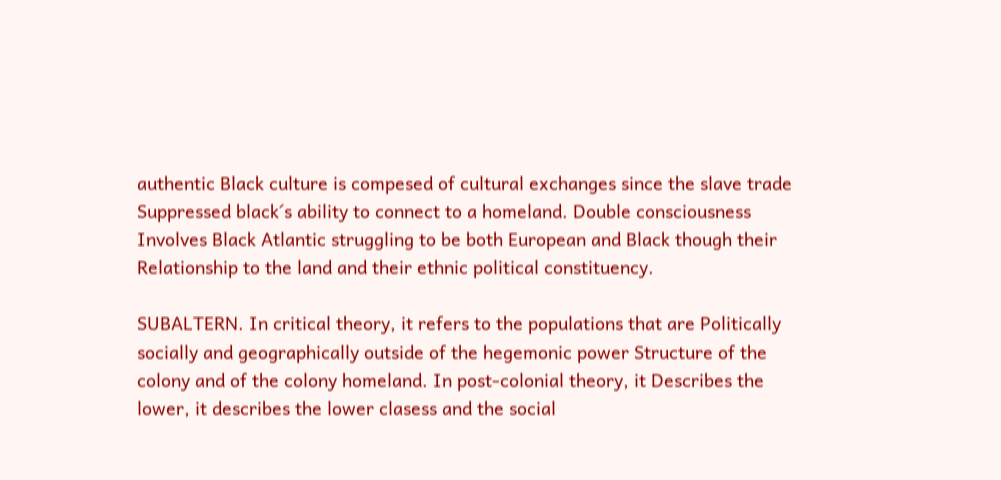authentic Black culture is compesed of cultural exchanges since the slave trade Suppressed black´s ability to connect to a homeland. Double consciousness Involves Black Atlantic struggling to be both European and Black though their Relationship to the land and their ethnic political constituency.

SUBALTERN. In critical theory, it refers to the populations that are Politically socially and geographically outside of the hegemonic power Structure of the colony and of the colony homeland. In post-colonial theory, it Describes the lower, it describes the lower clasess and the social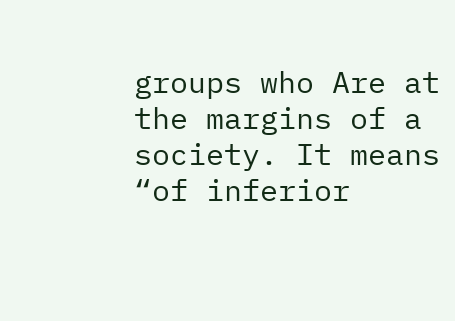groups who Are at the margins of a society. It means “of inferior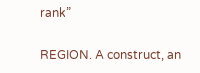rank”

REGION. A construct, an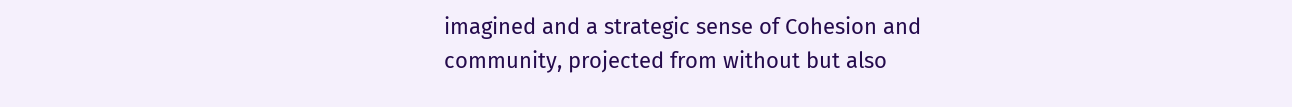imagined and a strategic sense of Cohesion and community, projected from without but also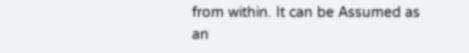from within. It can be Assumed as an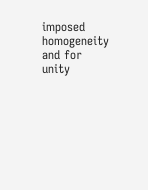imposed homogeneity and for unity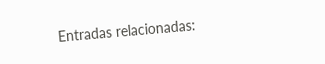Entradas relacionadas: